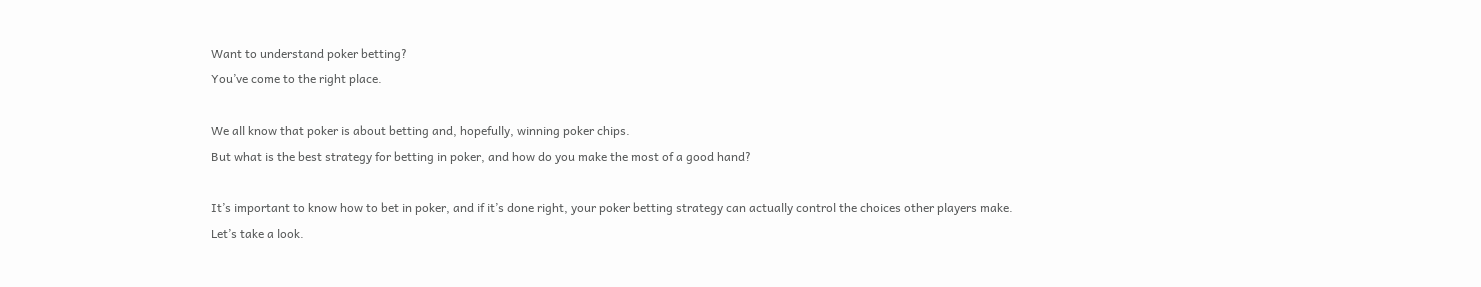Want to understand poker betting?
You’ve come to the right place.

We all know that poker is about betting and, hopefully, winning poker chips.
But what is the best strategy for betting in poker, and how do you make the most of a good hand?

It’s important to know how to bet in poker, and if it’s done right, your poker betting strategy can actually control the choices other players make.
Let’s take a look.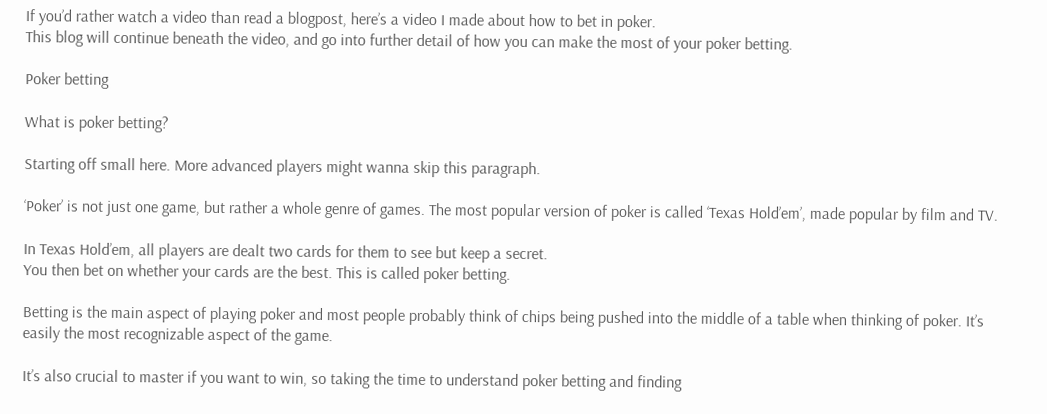If you’d rather watch a video than read a blogpost, here’s a video I made about how to bet in poker.
This blog will continue beneath the video, and go into further detail of how you can make the most of your poker betting.

Poker betting

What is poker betting?

Starting off small here. More advanced players might wanna skip this paragraph.

‘Poker’ is not just one game, but rather a whole genre of games. The most popular version of poker is called ‘Texas Hold’em’, made popular by film and TV.

In Texas Hold’em, all players are dealt two cards for them to see but keep a secret.
You then bet on whether your cards are the best. This is called poker betting.

Betting is the main aspect of playing poker and most people probably think of chips being pushed into the middle of a table when thinking of poker. It’s easily the most recognizable aspect of the game.

It’s also crucial to master if you want to win, so taking the time to understand poker betting and finding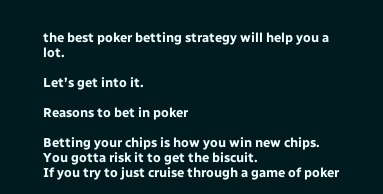the best poker betting strategy will help you a lot.

Let’s get into it.

Reasons to bet in poker

Betting your chips is how you win new chips. You gotta risk it to get the biscuit.
If you try to just cruise through a game of poker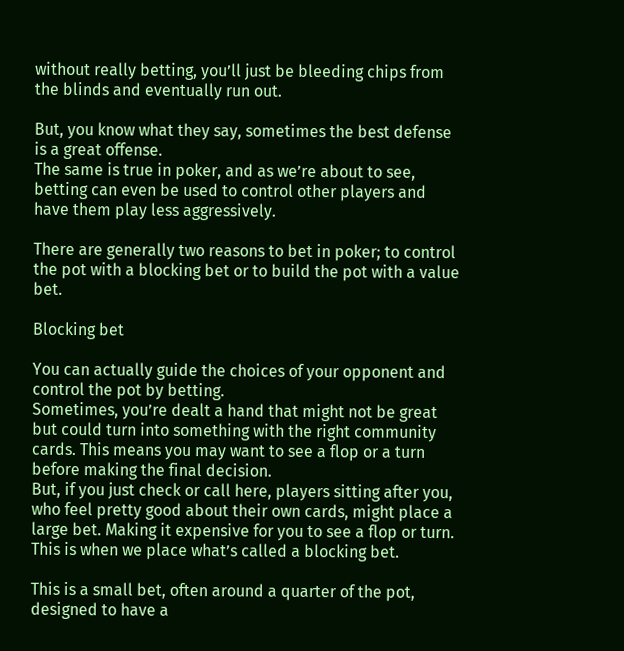without really betting, you’ll just be bleeding chips from the blinds and eventually run out.

But, you know what they say, sometimes the best defense is a great offense.
The same is true in poker, and as we’re about to see, betting can even be used to control other players and have them play less aggressively.

There are generally two reasons to bet in poker; to control the pot with a blocking bet or to build the pot with a value bet.

Blocking bet

You can actually guide the choices of your opponent and control the pot by betting.
Sometimes, you’re dealt a hand that might not be great but could turn into something with the right community cards. This means you may want to see a flop or a turn before making the final decision.
But, if you just check or call here, players sitting after you, who feel pretty good about their own cards, might place a large bet. Making it expensive for you to see a flop or turn.
This is when we place what’s called a blocking bet.

This is a small bet, often around a quarter of the pot, designed to have a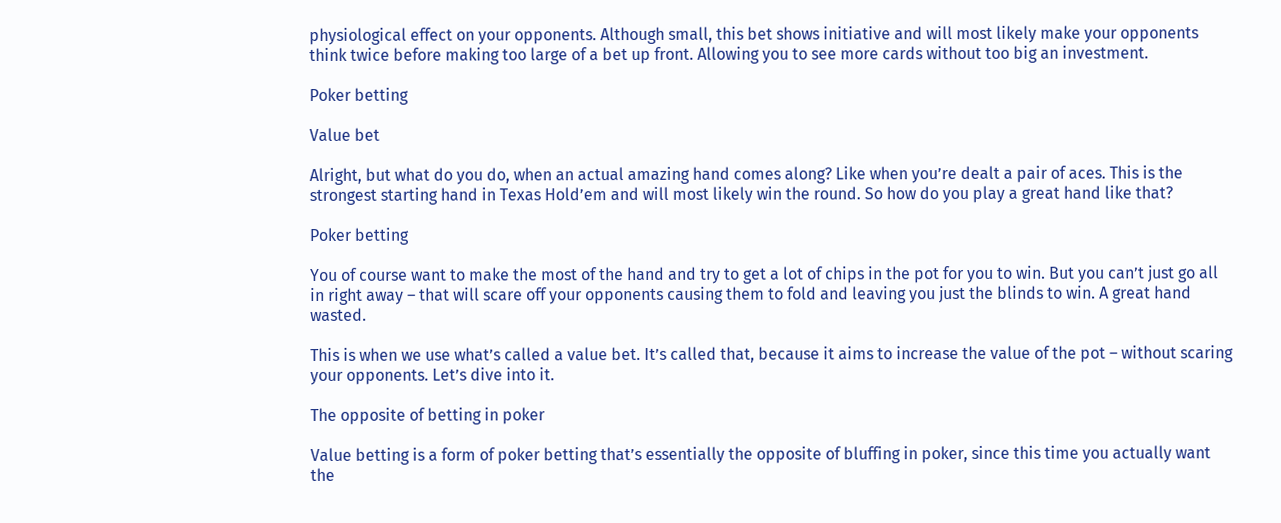physiological effect on your opponents. Although small, this bet shows initiative and will most likely make your opponents think twice before making too large of a bet up front. Allowing you to see more cards without too big an investment.

Poker betting

Value bet

Alright, but what do you do, when an actual amazing hand comes along? Like when you’re dealt a pair of aces. This is the strongest starting hand in Texas Hold’em and will most likely win the round. So how do you play a great hand like that?

Poker betting

You of course want to make the most of the hand and try to get a lot of chips in the pot for you to win. But you can’t just go all in right away – that will scare off your opponents causing them to fold and leaving you just the blinds to win. A great hand wasted.

This is when we use what’s called a value bet. It’s called that, because it aims to increase the value of the pot – without scaring your opponents. Let’s dive into it.

The opposite of betting in poker

Value betting is a form of poker betting that’s essentially the opposite of bluffing in poker, since this time you actually want the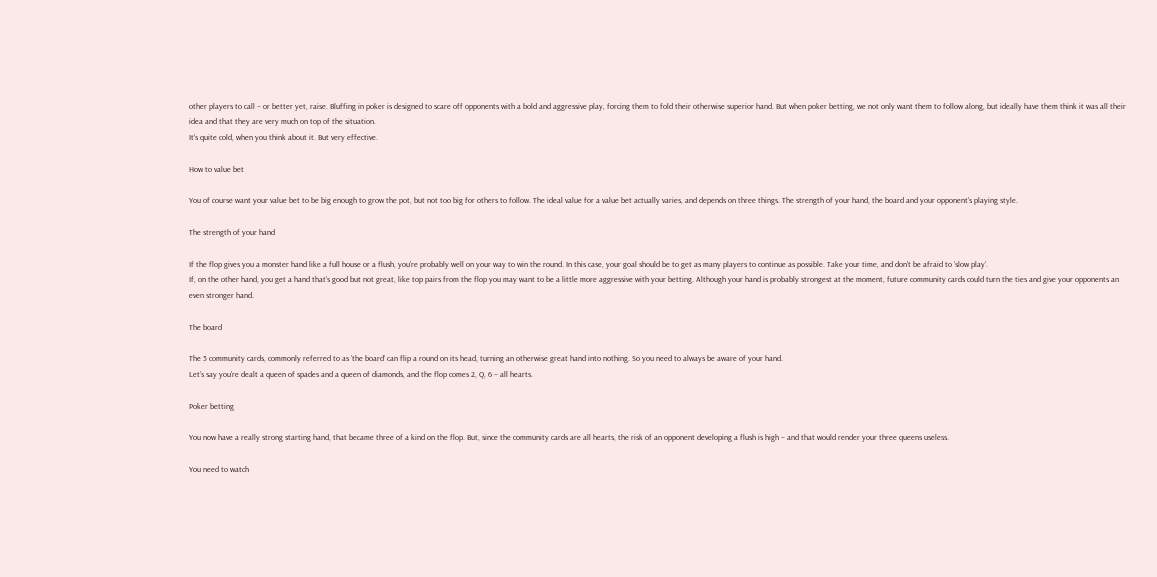other players to call – or better yet, raise. Bluffing in poker is designed to scare off opponents with a bold and aggressive play, forcing them to fold their otherwise superior hand. But when poker betting, we not only want them to follow along, but ideally have them think it was all their idea and that they are very much on top of the situation.
It’s quite cold, when you think about it. But very effective.

How to value bet

You of course want your value bet to be big enough to grow the pot, but not too big for others to follow. The ideal value for a value bet actually varies, and depends on three things. The strength of your hand, the board and your opponent’s playing style.

The strength of your hand

If the flop gives you a monster hand like a full house or a flush, you’re probably well on your way to win the round. In this case, your goal should be to get as many players to continue as possible. Take your time, and don’t be afraid to ‘slow play’.
If, on the other hand, you get a hand that’s good but not great, like top pairs from the flop you may want to be a little more aggressive with your betting. Although your hand is probably strongest at the moment, future community cards could turn the ties and give your opponents an even stronger hand.

The board

The 5 community cards, commonly referred to as ‘the board’ can flip a round on its head, turning an otherwise great hand into nothing. So you need to always be aware of your hand.
Let’s say you’re dealt a queen of spades and a queen of diamonds, and the flop comes 2, Q, 6 – all hearts.

Poker betting

You now have a really strong starting hand, that became three of a kind on the flop. But, since the community cards are all hearts, the risk of an opponent developing a flush is high – and that would render your three queens useless.

You need to watch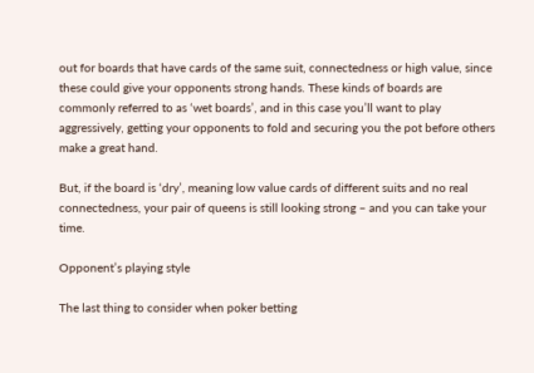out for boards that have cards of the same suit, connectedness or high value, since these could give your opponents strong hands. These kinds of boards are commonly referred to as ‘wet boards’, and in this case you’ll want to play aggressively, getting your opponents to fold and securing you the pot before others make a great hand.

But, if the board is ‘dry’, meaning low value cards of different suits and no real connectedness, your pair of queens is still looking strong – and you can take your time.

Opponent’s playing style

The last thing to consider when poker betting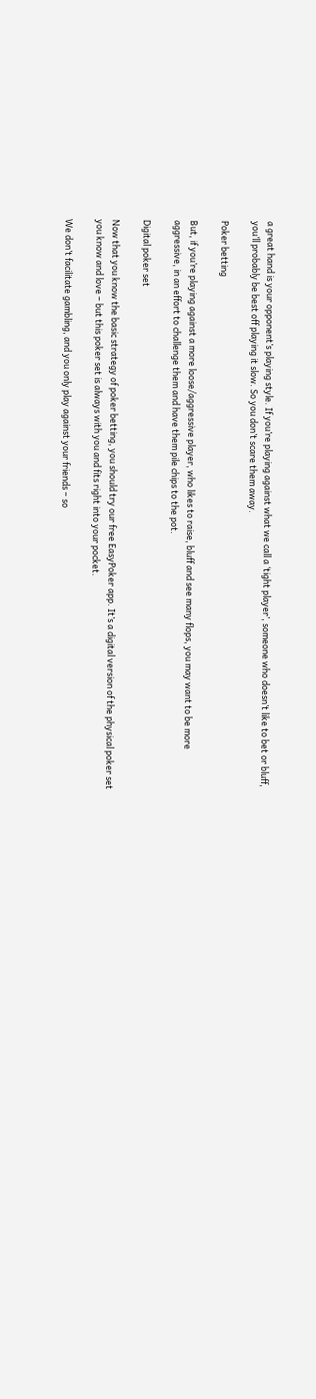a great hand is your opponent’s playing style. If you’re playing against what we call a ‘tight player’, someone who doesn’t like to bet or bluff, you’ll probably be best off playing it slow. So you don’t scare them away.

Poker betting

But, if you’re playing against a more loose/aggressive player, who likes to raise, bluff and see many flops, you may want to be more aggressive, in an effort to challenge them and have them pile chips to the pot.

Digital poker set

Now that you know the basic strategy of poker betting, you should try our free EasyPoker app. It’s a digital version of the physical poker set you know and love – but this poker set is always with you and fits right into your pocket.

We don’t facilitate gambling, and you only play against your friends – so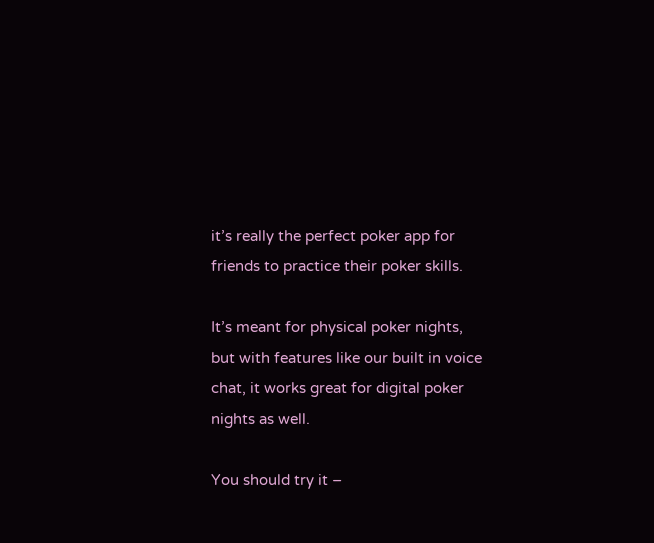it’s really the perfect poker app for friends to practice their poker skills.

It’s meant for physical poker nights, but with features like our built in voice chat, it works great for digital poker nights as well.

You should try it –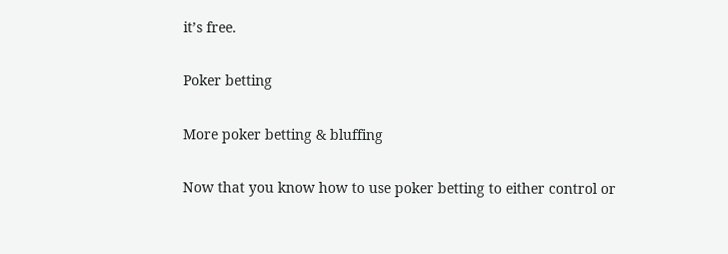it’s free.

Poker betting

More poker betting & bluffing

Now that you know how to use poker betting to either control or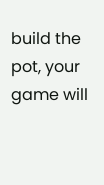build the pot, your game will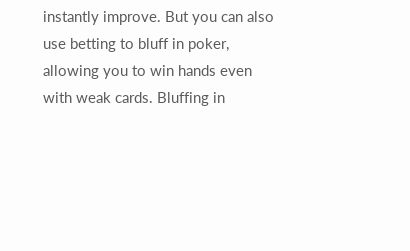instantly improve. But you can also use betting to bluff in poker, allowing you to win hands even with weak cards. Bluffing in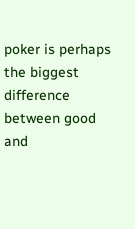poker is perhaps the biggest difference between good and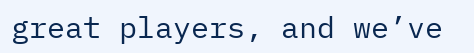great players, and we’ve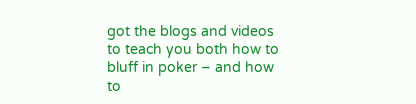got the blogs and videos to teach you both how to bluff in poker – and how to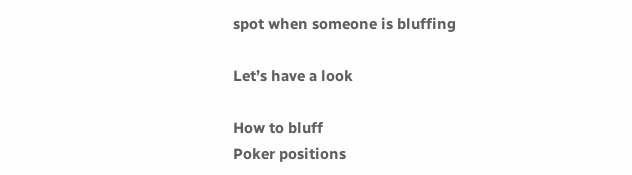spot when someone is bluffing

Let’s have a look

How to bluff
Poker positions